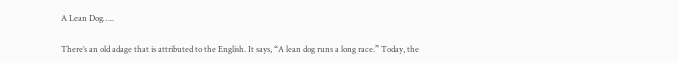A Lean Dog…..

There’s an old adage that is attributed to the English. It says, “A lean dog runs a long race.” Today, the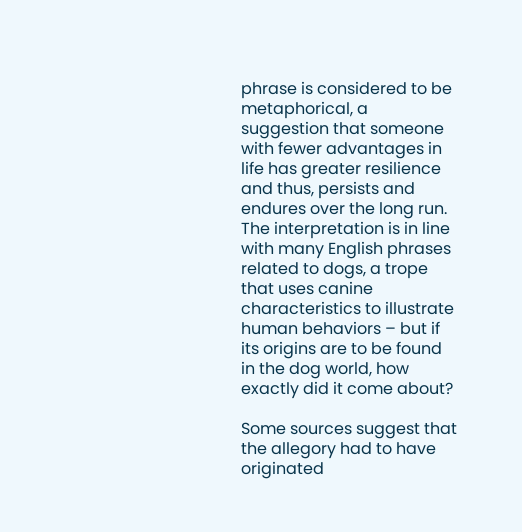phrase is considered to be metaphorical, a suggestion that someone with fewer advantages in life has greater resilience and thus, persists and endures over the long run.  The interpretation is in line with many English phrases related to dogs, a trope that uses canine characteristics to illustrate human behaviors – but if its origins are to be found in the dog world, how exactly did it come about?

Some sources suggest that the allegory had to have originated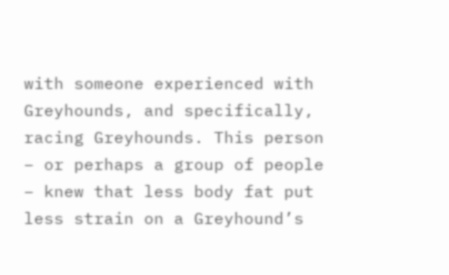with someone experienced with Greyhounds, and specifically, racing Greyhounds. This person – or perhaps a group of people – knew that less body fat put less strain on a Greyhound’s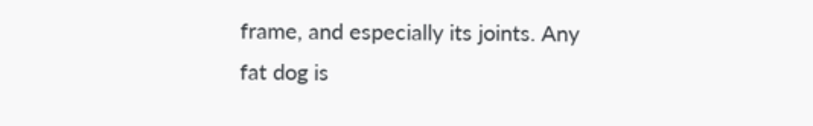frame, and especially its joints. Any fat dog is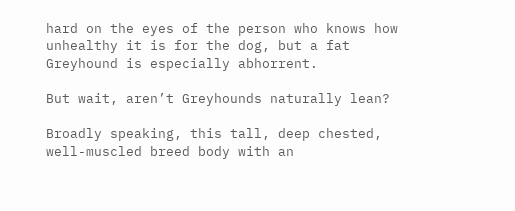hard on the eyes of the person who knows how unhealthy it is for the dog, but a fat Greyhound is especially abhorrent.

But wait, aren’t Greyhounds naturally lean?

Broadly speaking, this tall, deep chested, well-muscled breed body with an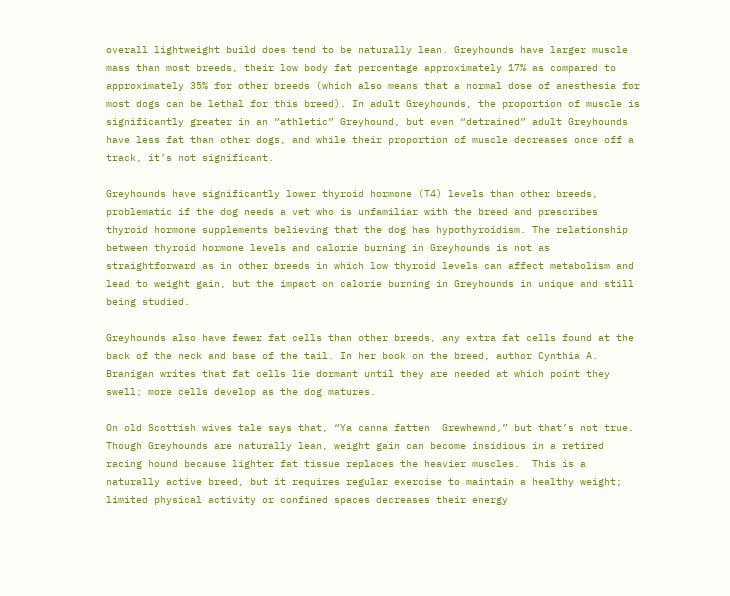overall lightweight build does tend to be naturally lean. Greyhounds have larger muscle mass than most breeds, their low body fat percentage approximately 17% as compared to approximately 35% for other breeds (which also means that a normal dose of anesthesia for most dogs can be lethal for this breed). In adult Greyhounds, the proportion of muscle is significantly greater in an “athletic” Greyhound, but even “detrained” adult Greyhounds have less fat than other dogs, and while their proportion of muscle decreases once off a track, it’s not significant.

Greyhounds have significantly lower thyroid hormone (T4) levels than other breeds, problematic if the dog needs a vet who is unfamiliar with the breed and prescribes thyroid hormone supplements believing that the dog has hypothyroidism. The relationship between thyroid hormone levels and calorie burning in Greyhounds is not as straightforward as in other breeds in which low thyroid levels can affect metabolism and lead to weight gain, but the impact on calorie burning in Greyhounds in unique and still being studied.

Greyhounds also have fewer fat cells than other breeds, any extra fat cells found at the back of the neck and base of the tail. In her book on the breed, author Cynthia A. Branigan writes that fat cells lie dormant until they are needed at which point they swell; more cells develop as the dog matures.

On old Scottish wives tale says that, “Ya canna fatten  Grewhewnd,” but that’s not true. Though Greyhounds are naturally lean, weight gain can become insidious in a retired racing hound because lighter fat tissue replaces the heavier muscles.  This is a naturally active breed, but it requires regular exercise to maintain a healthy weight; limited physical activity or confined spaces decreases their energy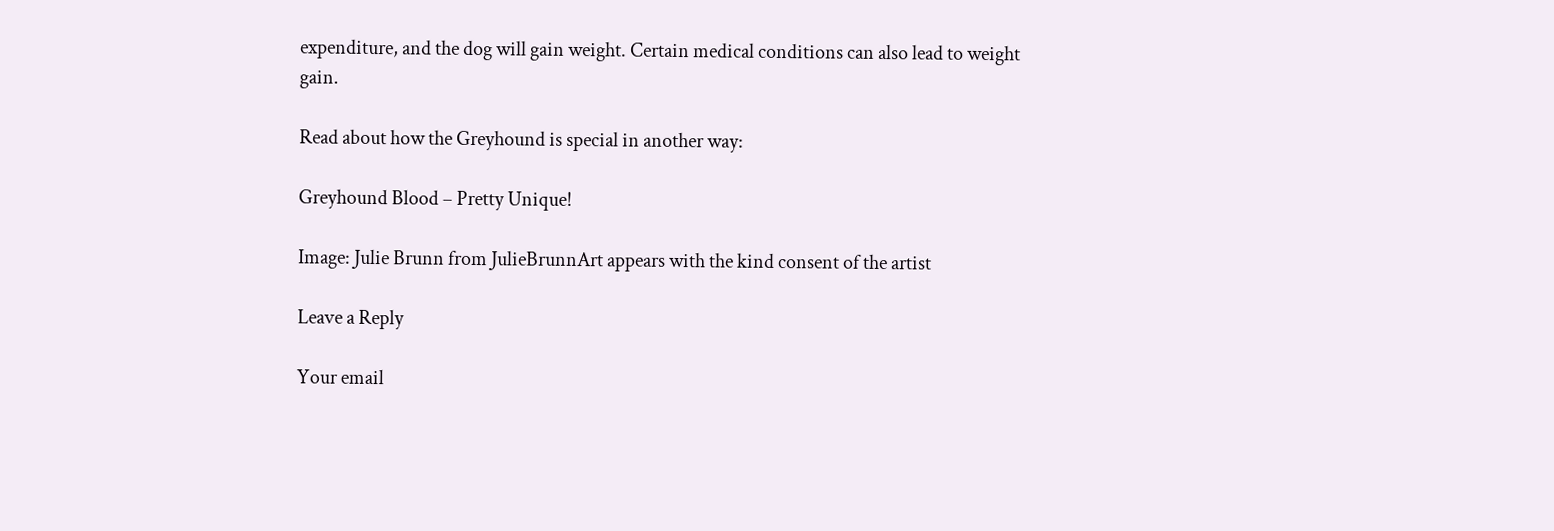expenditure, and the dog will gain weight. Certain medical conditions can also lead to weight gain.

Read about how the Greyhound is special in another way:

Greyhound Blood – Pretty Unique!

Image: Julie Brunn from JulieBrunnArt appears with the kind consent of the artist

Leave a Reply

Your email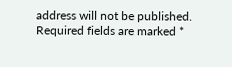address will not be published. Required fields are marked *